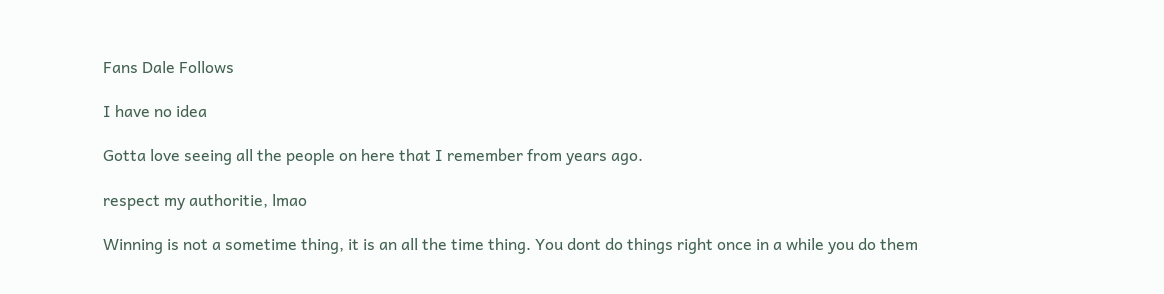Fans Dale Follows

I have no idea

Gotta love seeing all the people on here that I remember from years ago.

respect my authoritie, lmao

Winning is not a sometime thing, it is an all the time thing. You dont do things right once in a while you do them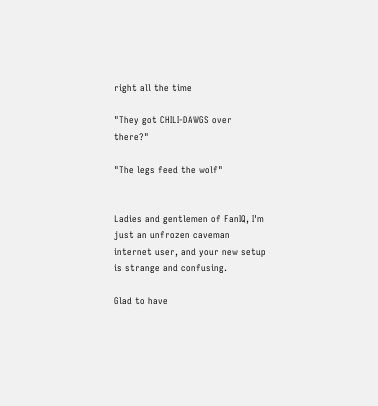right all the time

"They got CHILI-DAWGS over there?"

"The legs feed the wolf"


Ladies and gentlemen of FanIQ, I'm just an unfrozen caveman internet user, and your new setup is strange and confusing.

Glad to have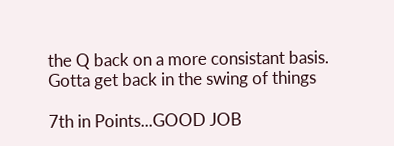the Q back on a more consistant basis. Gotta get back in the swing of things

7th in Points...GOOD JOB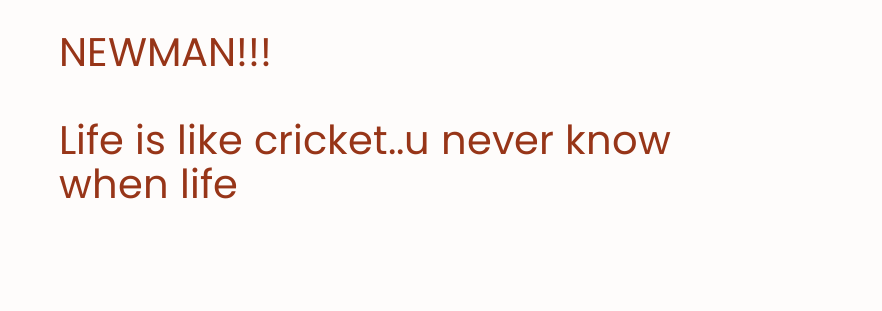NEWMAN!!!

Life is like cricket..u never know when life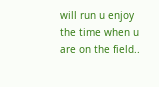will run u enjoy the time when u are on the field..